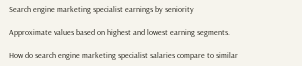Search engine marketing specialist earnings by seniority

Approximate values based on highest and lowest earning segments.

How do search engine marketing specialist salaries compare to similar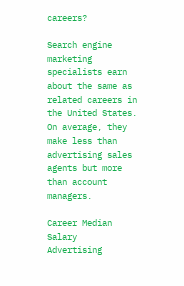careers?

Search engine marketing specialists earn about the same as related careers in the United States. On average, they make less than advertising sales agents but more than account managers.

Career Median Salary
Advertising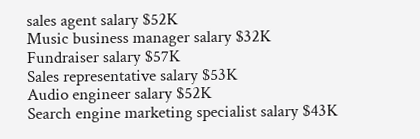sales agent salary $52K
Music business manager salary $32K
Fundraiser salary $57K
Sales representative salary $53K
Audio engineer salary $52K
Search engine marketing specialist salary $43K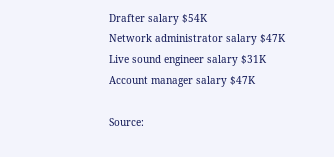Drafter salary $54K
Network administrator salary $47K
Live sound engineer salary $31K
Account manager salary $47K

Source: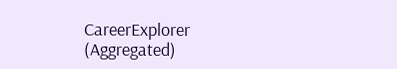CareerExplorer (Aggregated)